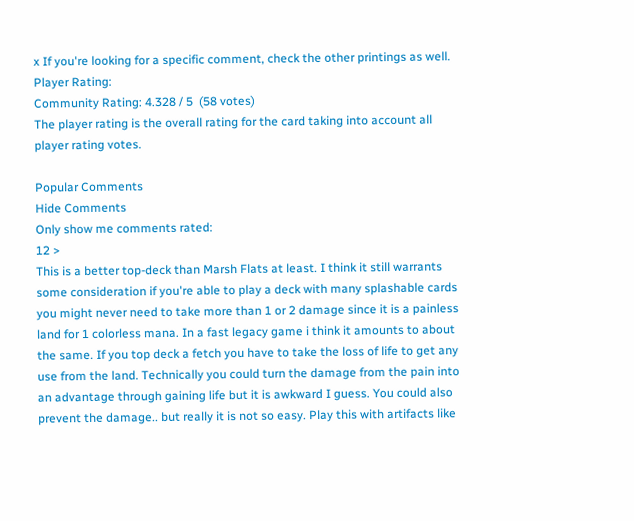x If you're looking for a specific comment, check the other printings as well.
Player Rating:
Community Rating: 4.328 / 5  (58 votes)
The player rating is the overall rating for the card taking into account all player rating votes.

Popular Comments
Hide Comments
Only show me comments rated:
12 >
This is a better top-deck than Marsh Flats at least. I think it still warrants some consideration if you're able to play a deck with many splashable cards you might never need to take more than 1 or 2 damage since it is a painless land for 1 colorless mana. In a fast legacy game i think it amounts to about the same. If you top deck a fetch you have to take the loss of life to get any use from the land. Technically you could turn the damage from the pain into an advantage through gaining life but it is awkward I guess. You could also prevent the damage.. but really it is not so easy. Play this with artifacts like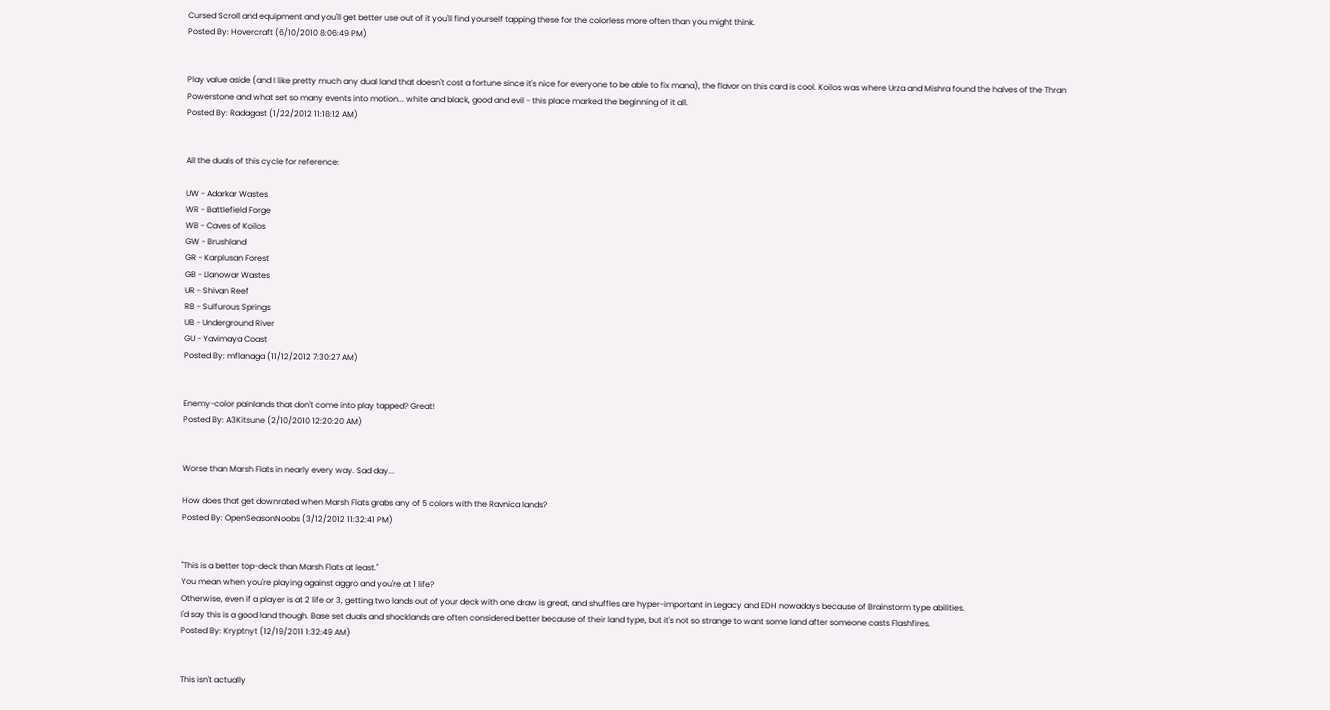Cursed Scroll and equipment and you'll get better use out of it you'll find yourself tapping these for the colorless more often than you might think.
Posted By: Hovercraft (6/10/2010 8:06:49 PM)


Play value aside (and I like pretty much any dual land that doesn't cost a fortune since it's nice for everyone to be able to fix mana), the flavor on this card is cool. Koilos was where Urza and Mishra found the halves of the Thran Powerstone and what set so many events into motion... white and black, good and evil - this place marked the beginning of it all.
Posted By: Radagast (1/22/2012 11:18:12 AM)


All the duals of this cycle for reference:

UW - Adarkar Wastes
WR - Battlefield Forge
WB - Caves of Koilos
GW - Brushland
GR - Karplusan Forest
GB - Llanowar Wastes
UR - Shivan Reef
RB - Sulfurous Springs
UB - Underground River
GU - Yavimaya Coast
Posted By: mflanaga (11/12/2012 7:30:27 AM)


Enemy-color painlands that don't come into play tapped? Great!
Posted By: A3Kitsune (2/10/2010 12:20:20 AM)


Worse than Marsh Flats in nearly every way. Sad day...

How does that get downrated when Marsh Flats grabs any of 5 colors with the Ravnica lands?
Posted By: OpenSeasonNoobs (3/12/2012 11:32:41 PM)


"This is a better top-deck than Marsh Flats at least."
You mean when you're playing against aggro and you're at 1 life?
Otherwise, even if a player is at 2 life or 3, getting two lands out of your deck with one draw is great, and shuffles are hyper-important in Legacy and EDH nowadays because of Brainstorm type abilities.
I'd say this is a good land though. Base set duals and shocklands are often considered better because of their land type, but it's not so strange to want some land after someone casts Flashfires.
Posted By: Kryptnyt (12/19/2011 1:32:49 AM)


This isn't actually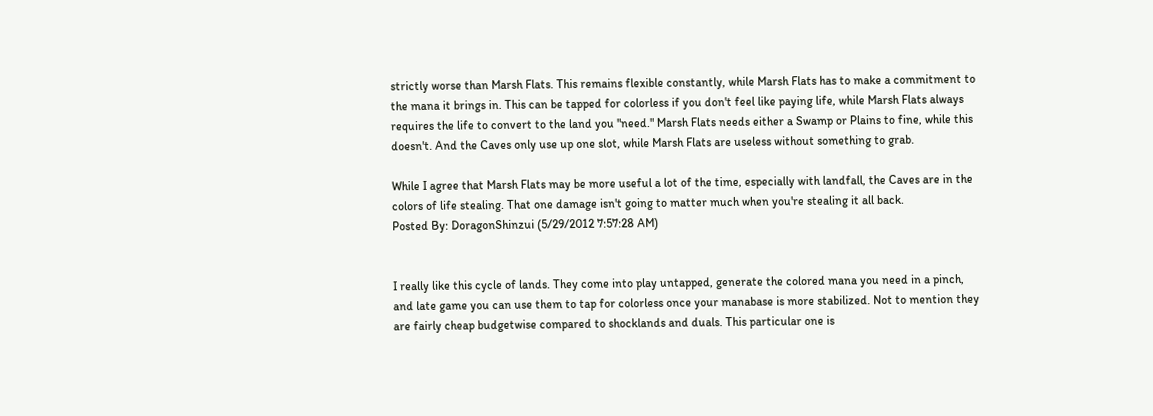strictly worse than Marsh Flats. This remains flexible constantly, while Marsh Flats has to make a commitment to the mana it brings in. This can be tapped for colorless if you don't feel like paying life, while Marsh Flats always requires the life to convert to the land you "need." Marsh Flats needs either a Swamp or Plains to fine, while this doesn't. And the Caves only use up one slot, while Marsh Flats are useless without something to grab.

While I agree that Marsh Flats may be more useful a lot of the time, especially with landfall, the Caves are in the colors of life stealing. That one damage isn't going to matter much when you're stealing it all back.
Posted By: DoragonShinzui (5/29/2012 7:57:28 AM)


I really like this cycle of lands. They come into play untapped, generate the colored mana you need in a pinch, and late game you can use them to tap for colorless once your manabase is more stabilized. Not to mention they are fairly cheap budgetwise compared to shocklands and duals. This particular one is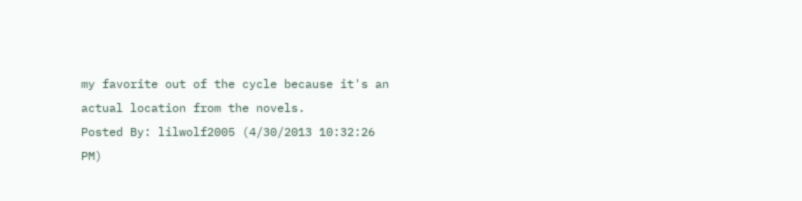my favorite out of the cycle because it's an actual location from the novels.
Posted By: lilwolf2005 (4/30/2013 10:32:26 PM)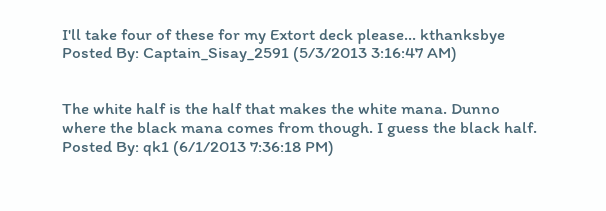I'll take four of these for my Extort deck please... kthanksbye
Posted By: Captain_Sisay_2591 (5/3/2013 3:16:47 AM)


The white half is the half that makes the white mana. Dunno where the black mana comes from though. I guess the black half.
Posted By: qk1 (6/1/2013 7:36:18 PM)